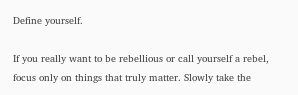Define yourself.

If you really want to be rebellious or call yourself a rebel, focus only on things that truly matter. Slowly take the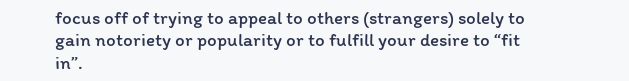focus off of trying to appeal to others (strangers) solely to gain notoriety or popularity or to fulfill your desire to “fit in”.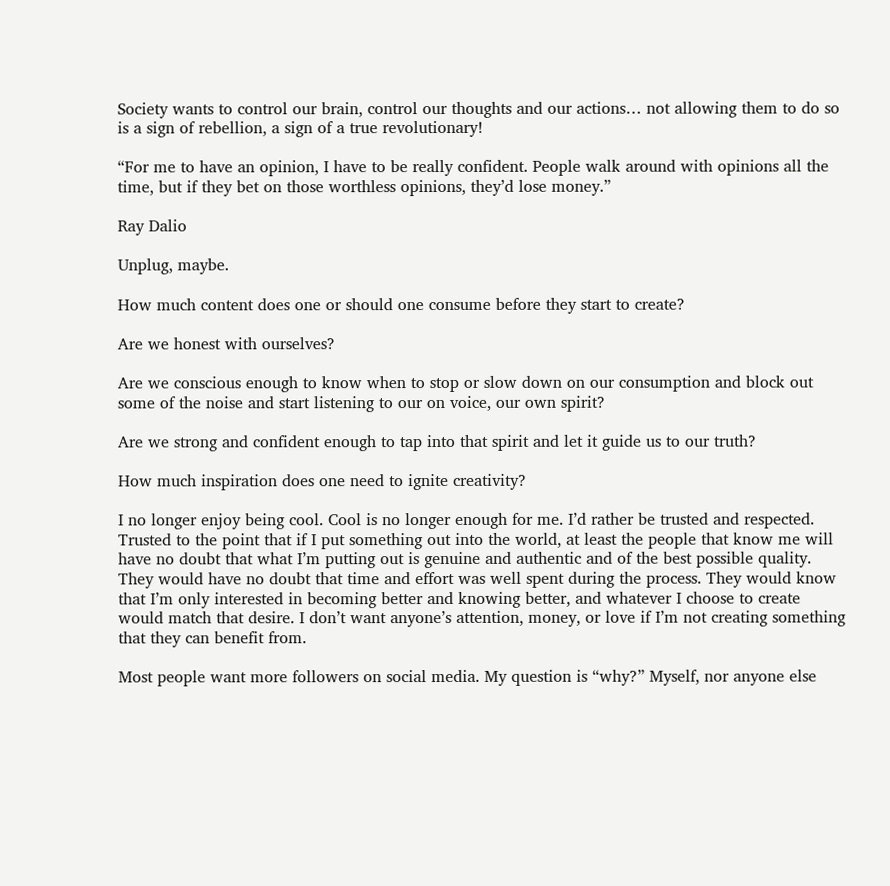Society wants to control our brain, control our thoughts and our actions… not allowing them to do so is a sign of rebellion, a sign of a true revolutionary!

“For me to have an opinion, I have to be really confident. People walk around with opinions all the time, but if they bet on those worthless opinions, they’d lose money.”

Ray Dalio

Unplug, maybe.

How much content does one or should one consume before they start to create?

Are we honest with ourselves?

Are we conscious enough to know when to stop or slow down on our consumption and block out some of the noise and start listening to our on voice, our own spirit?

Are we strong and confident enough to tap into that spirit and let it guide us to our truth?

How much inspiration does one need to ignite creativity?

I no longer enjoy being cool. Cool is no longer enough for me. I’d rather be trusted and respected. Trusted to the point that if I put something out into the world, at least the people that know me will have no doubt that what I’m putting out is genuine and authentic and of the best possible quality. They would have no doubt that time and effort was well spent during the process. They would know that I’m only interested in becoming better and knowing better, and whatever I choose to create would match that desire. I don’t want anyone’s attention, money, or love if I’m not creating something that they can benefit from.

Most people want more followers on social media. My question is “why?” Myself, nor anyone else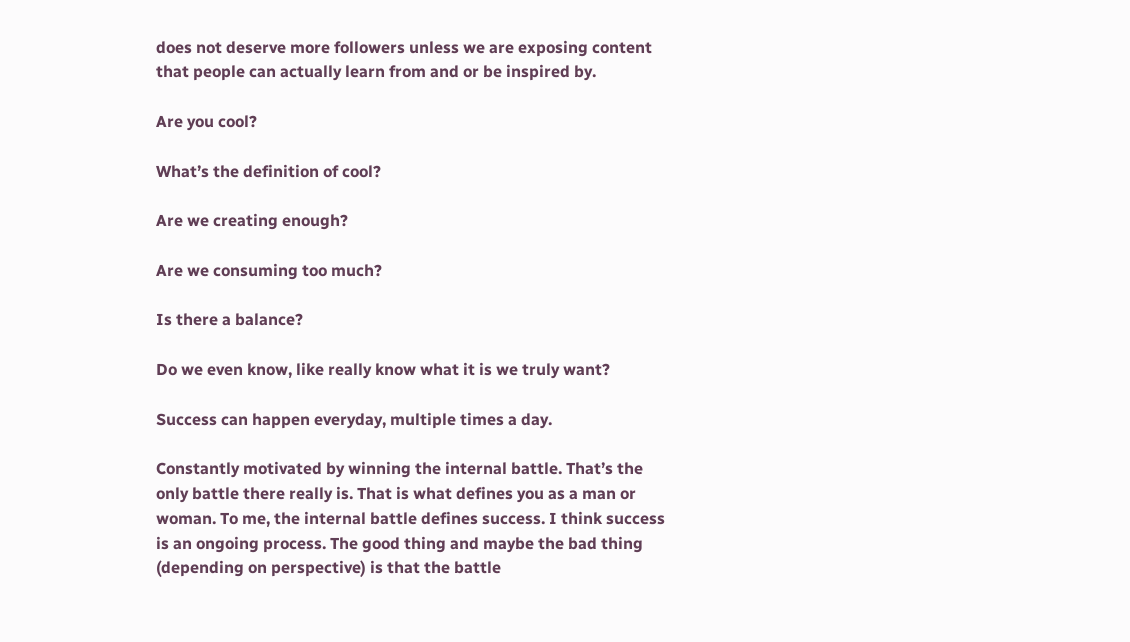does not deserve more followers unless we are exposing content that people can actually learn from and or be inspired by.

Are you cool?

What’s the definition of cool?

Are we creating enough?

Are we consuming too much?

Is there a balance?

Do we even know, like really know what it is we truly want?

Success can happen everyday, multiple times a day.

Constantly motivated by winning the internal battle. That’s the only battle there really is. That is what defines you as a man or woman. To me, the internal battle defines success. I think success is an ongoing process. The good thing and maybe the bad thing (depending on perspective) is that the battle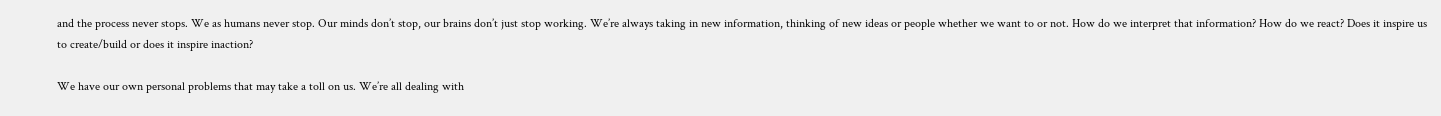and the process never stops. We as humans never stop. Our minds don’t stop, our brains don’t just stop working. We’re always taking in new information, thinking of new ideas or people whether we want to or not. How do we interpret that information? How do we react? Does it inspire us to create/build or does it inspire inaction?

We have our own personal problems that may take a toll on us. We’re all dealing with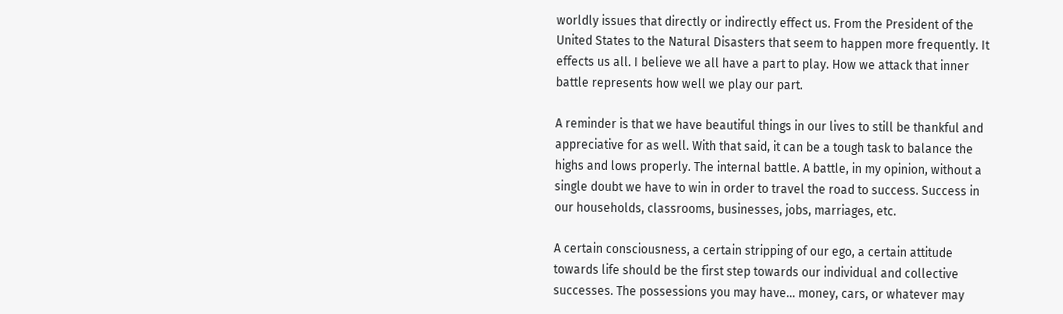worldly issues that directly or indirectly effect us. From the President of the United States to the Natural Disasters that seem to happen more frequently. It effects us all. I believe we all have a part to play. How we attack that inner battle represents how well we play our part.

A reminder is that we have beautiful things in our lives to still be thankful and appreciative for as well. With that said, it can be a tough task to balance the highs and lows properly. The internal battle. A battle, in my opinion, without a single doubt we have to win in order to travel the road to success. Success in our households, classrooms, businesses, jobs, marriages, etc.

A certain consciousness, a certain stripping of our ego, a certain attitude towards life should be the first step towards our individual and collective successes. The possessions you may have… money, cars, or whatever may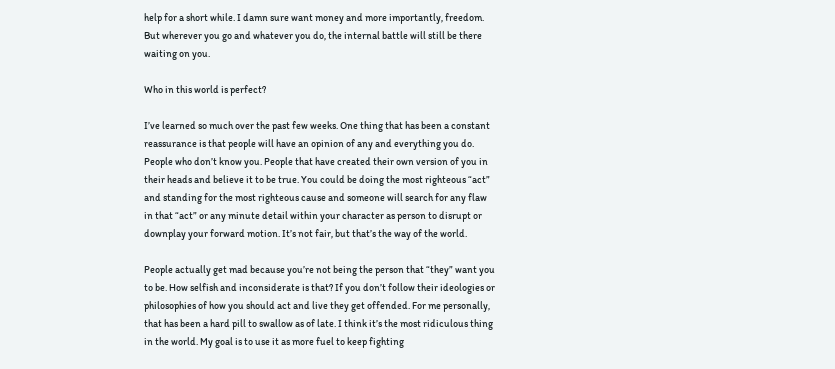help for a short while. I damn sure want money and more importantly, freedom. But wherever you go and whatever you do, the internal battle will still be there waiting on you.

Who in this world is perfect?

I’ve learned so much over the past few weeks. One thing that has been a constant reassurance is that people will have an opinion of any and everything you do. People who don’t know you. People that have created their own version of you in their heads and believe it to be true. You could be doing the most righteous “act” and standing for the most righteous cause and someone will search for any flaw in that “act” or any minute detail within your character as person to disrupt or downplay your forward motion. It’s not fair, but that’s the way of the world.

People actually get mad because you’re not being the person that “they” want you to be. How selfish and inconsiderate is that? If you don’t follow their ideologies or philosophies of how you should act and live they get offended. For me personally, that has been a hard pill to swallow as of late. I think it’s the most ridiculous thing in the world. My goal is to use it as more fuel to keep fighting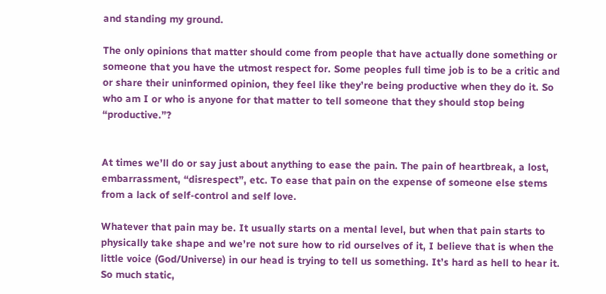and standing my ground.

The only opinions that matter should come from people that have actually done something or someone that you have the utmost respect for. Some peoples full time job is to be a critic and or share their uninformed opinion, they feel like they’re being productive when they do it. So who am I or who is anyone for that matter to tell someone that they should stop being “productive.”?


At times we’ll do or say just about anything to ease the pain. The pain of heartbreak, a lost, embarrassment, “disrespect”, etc. To ease that pain on the expense of someone else stems from a lack of self-control and self love.

Whatever that pain may be. It usually starts on a mental level, but when that pain starts to physically take shape and we’re not sure how to rid ourselves of it, I believe that is when the little voice (God/Universe) in our head is trying to tell us something. It’s hard as hell to hear it. So much static,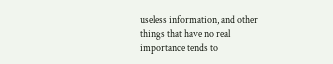useless information, and other things that have no real importance tends to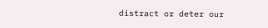distract or deter our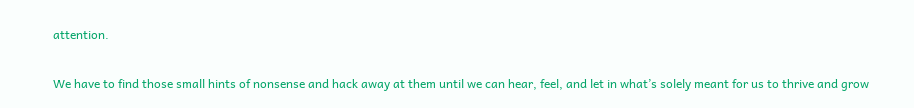attention.

We have to find those small hints of nonsense and hack away at them until we can hear, feel, and let in what’s solely meant for us to thrive and grow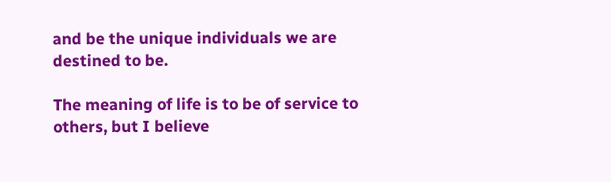and be the unique individuals we are destined to be.

The meaning of life is to be of service to others, but I believe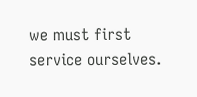we must first service ourselves.